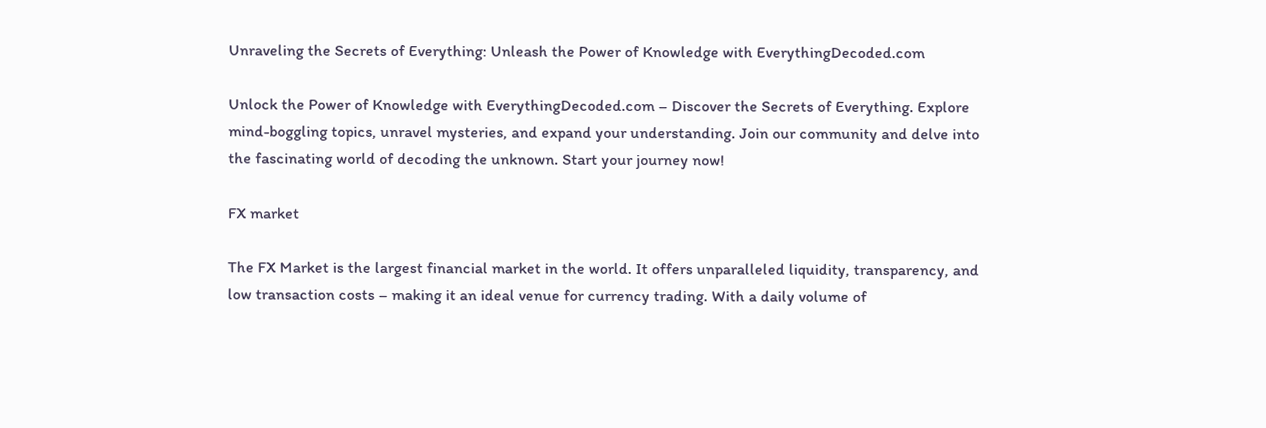Unraveling the Secrets of Everything: Unleash the Power of Knowledge with EverythingDecoded.com

Unlock the Power of Knowledge with EverythingDecoded.com – Discover the Secrets of Everything. Explore mind-boggling topics, unravel mysteries, and expand your understanding. Join our community and delve into the fascinating world of decoding the unknown. Start your journey now!

FX market

The FX Market is the largest financial market in the world. It offers unparalleled liquidity, transparency, and low transaction costs – making it an ideal venue for currency trading. With a daily volume of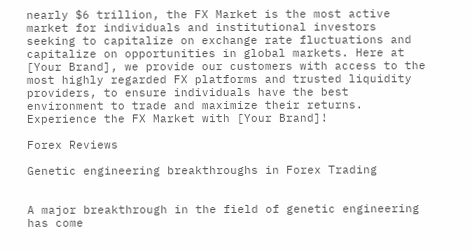nearly $6 trillion, the FX Market is the most active market for individuals and institutional investors seeking to capitalize on exchange rate fluctuations and capitalize on opportunities in global markets. Here at [Your Brand], we provide our customers with access to the most highly regarded FX platforms and trusted liquidity providers, to ensure individuals have the best environment to trade and maximize their returns. Experience the FX Market with [Your Brand]!

Forex Reviews

Genetic engineering breakthroughs in Forex Trading


A major breakthrough in the field of genetic engineering has come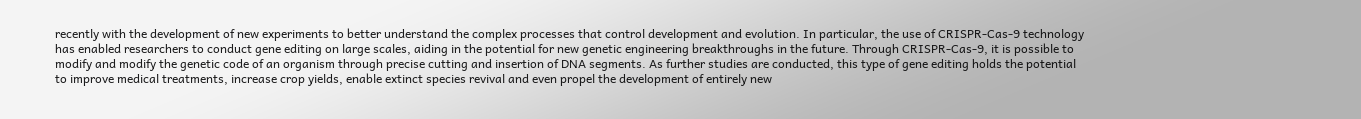recently with the development of new experiments to better understand the complex processes that control development and evolution. In particular, the use of CRISPR-Cas-9 technology has enabled researchers to conduct gene editing on large scales, aiding in the potential for new genetic engineering breakthroughs in the future. Through CRISPR-Cas-9, it is possible to modify and modify the genetic code of an organism through precise cutting and insertion of DNA segments. As further studies are conducted, this type of gene editing holds the potential to improve medical treatments, increase crop yields, enable extinct species revival and even propel the development of entirely new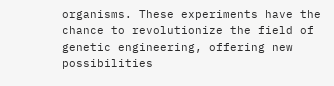organisms. These experiments have the chance to revolutionize the field of genetic engineering, offering new possibilities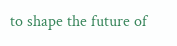to shape the future of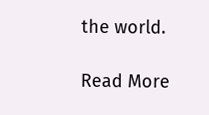the world.

Read More